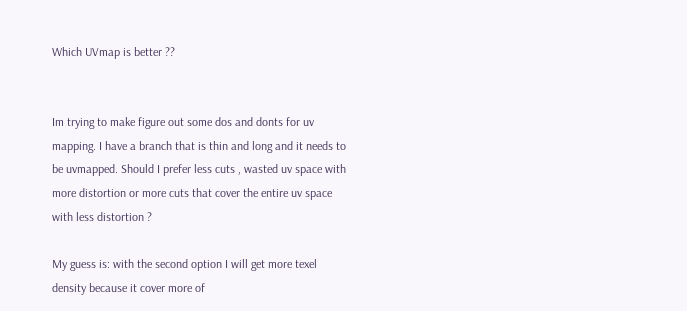Which UVmap is better ??


Im trying to make figure out some dos and donts for uv mapping. I have a branch that is thin and long and it needs to be uvmapped. Should I prefer less cuts , wasted uv space with more distortion or more cuts that cover the entire uv space with less distortion ?

My guess is: with the second option I will get more texel density because it cover more of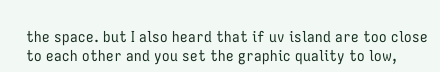the space. but I also heard that if uv island are too close to each other and you set the graphic quality to low,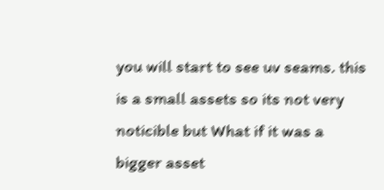you will start to see uv seams. this is a small assets so its not very noticible but What if it was a bigger asset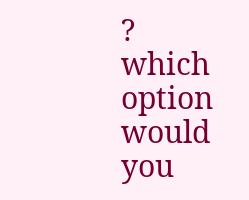? which option would you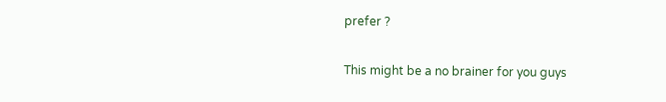prefer ?

This might be a no brainer for you guys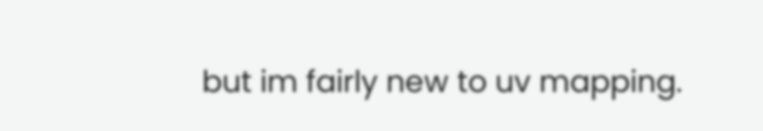but im fairly new to uv mapping.